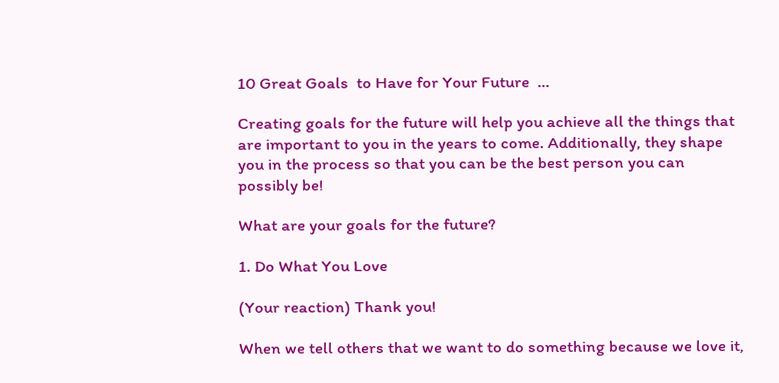10 Great Goals  to Have for Your Future  ...

Creating goals for the future will help you achieve all the things that are important to you in the years to come. Additionally, they shape you in the process so that you can be the best person you can possibly be!

What are your goals for the future?

1. Do What You Love

(Your reaction) Thank you!

When we tell others that we want to do something because we love it,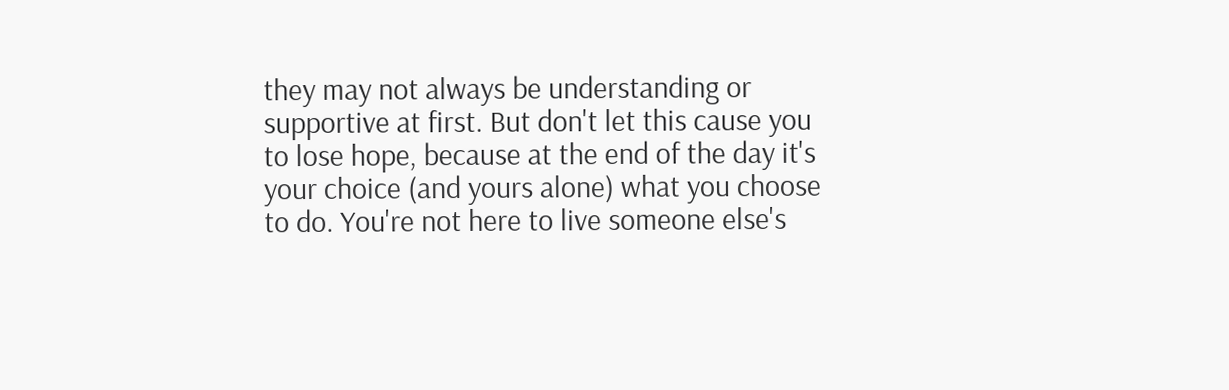they may not always be understanding or supportive at first. But don't let this cause you to lose hope, because at the end of the day it's your choice (and yours alone) what you choose to do. You're not here to live someone else's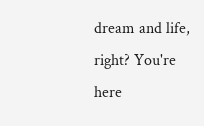dream and life, right? You're here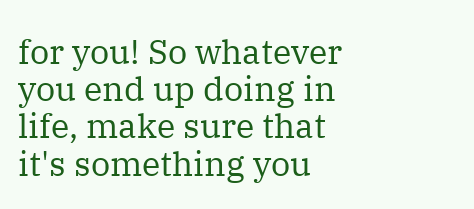for you! So whatever you end up doing in life, make sure that it's something you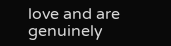love and are genuinely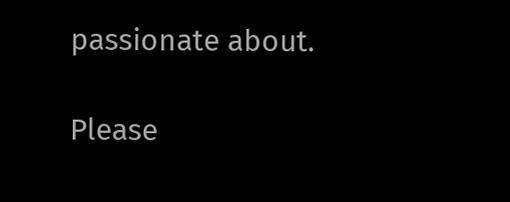passionate about.

Please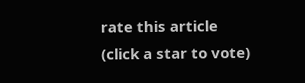rate this article
(click a star to vote)